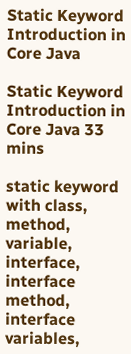Static Keyword Introduction in Core Java

Static Keyword Introduction in Core Java 33 mins

static keyword with class, method, variable, interface, interface method, interface variables,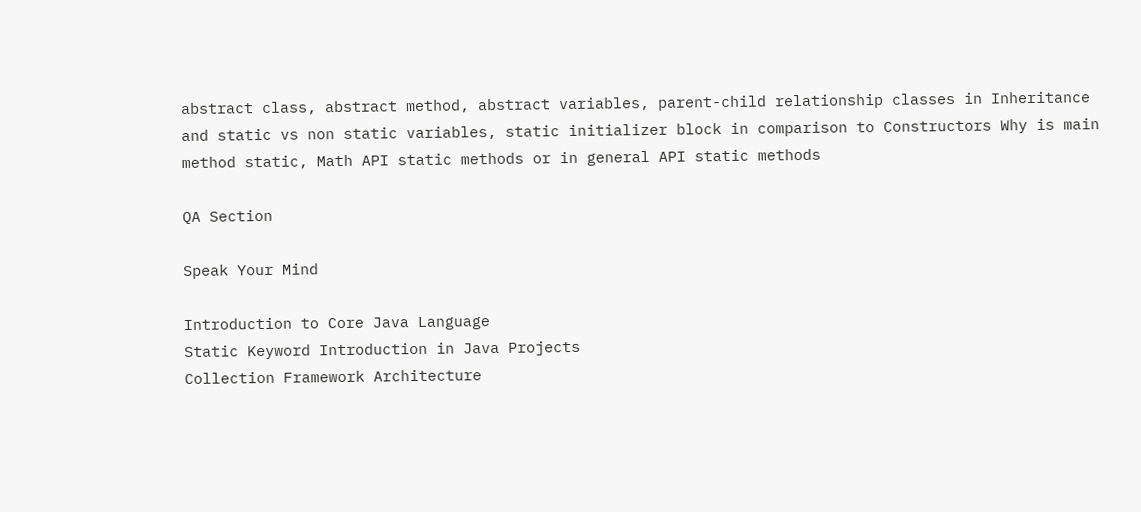abstract class, abstract method, abstract variables, parent-child relationship classes in Inheritance and static vs non static variables, static initializer block in comparison to Constructors Why is main method static, Math API static methods or in general API static methods

QA Section

Speak Your Mind

Introduction to Core Java Language
Static Keyword Introduction in Java Projects
Collection Framework Architecture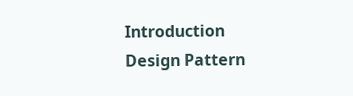Introduction
Design Pattern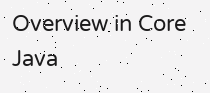Overview in Core Java